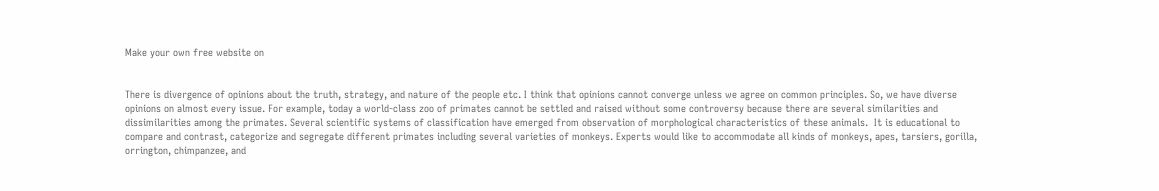Make your own free website on


There is divergence of opinions about the truth, strategy, and nature of the people etc. I think that opinions cannot converge unless we agree on common principles. So, we have diverse opinions on almost every issue. For example, today a world-class zoo of primates cannot be settled and raised without some controversy because there are several similarities and dissimilarities among the primates. Several scientific systems of classification have emerged from observation of morphological characteristics of these animals.  It is educational to compare and contrast, categorize and segregate different primates including several varieties of monkeys. Experts would like to accommodate all kinds of monkeys, apes, tarsiers, gorilla, orrington, chimpanzee, and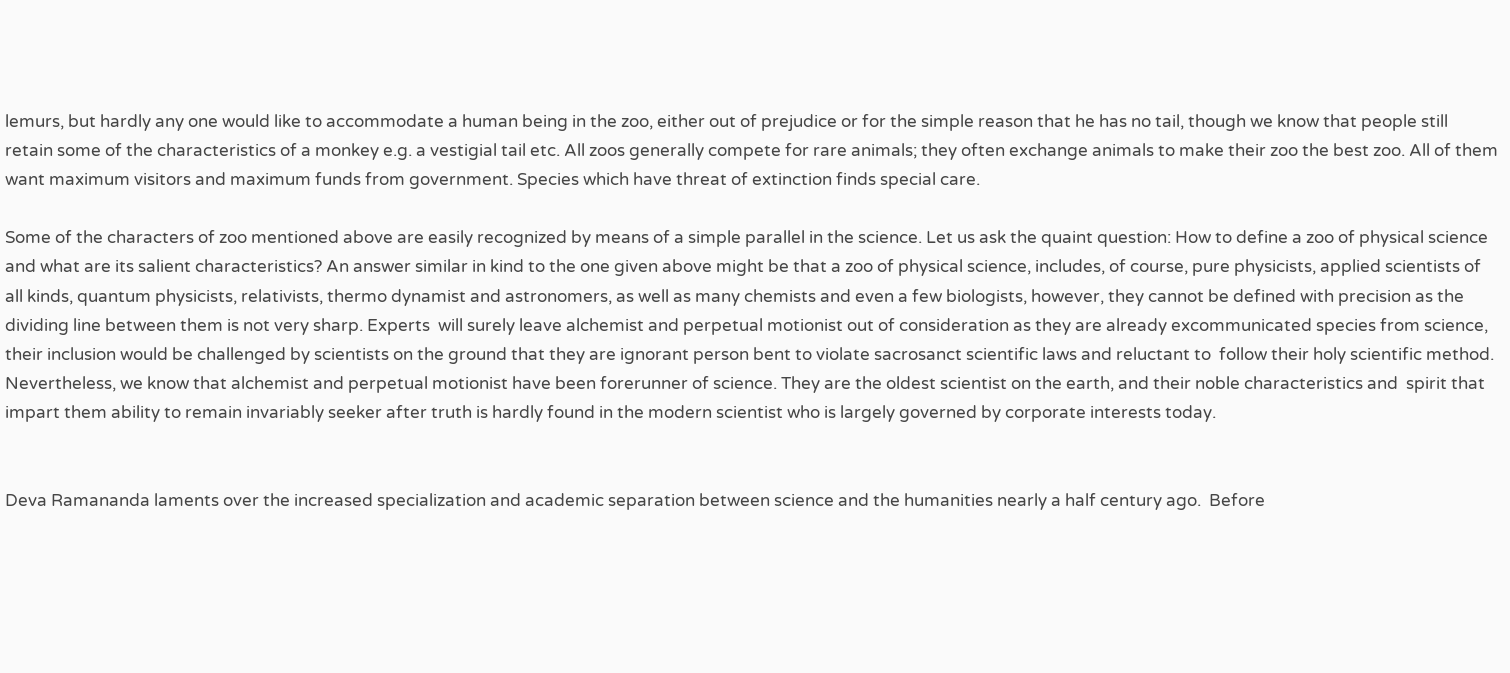lemurs, but hardly any one would like to accommodate a human being in the zoo, either out of prejudice or for the simple reason that he has no tail, though we know that people still retain some of the characteristics of a monkey e.g. a vestigial tail etc. All zoos generally compete for rare animals; they often exchange animals to make their zoo the best zoo. All of them want maximum visitors and maximum funds from government. Species which have threat of extinction finds special care.

Some of the characters of zoo mentioned above are easily recognized by means of a simple parallel in the science. Let us ask the quaint question: How to define a zoo of physical science and what are its salient characteristics? An answer similar in kind to the one given above might be that a zoo of physical science, includes, of course, pure physicists, applied scientists of all kinds, quantum physicists, relativists, thermo dynamist and astronomers, as well as many chemists and even a few biologists, however, they cannot be defined with precision as the dividing line between them is not very sharp. Experts  will surely leave alchemist and perpetual motionist out of consideration as they are already excommunicated species from science, their inclusion would be challenged by scientists on the ground that they are ignorant person bent to violate sacrosanct scientific laws and reluctant to  follow their holy scientific method. Nevertheless, we know that alchemist and perpetual motionist have been forerunner of science. They are the oldest scientist on the earth, and their noble characteristics and  spirit that impart them ability to remain invariably seeker after truth is hardly found in the modern scientist who is largely governed by corporate interests today.


Deva Ramananda laments over the increased specialization and academic separation between science and the humanities nearly a half century ago.  Before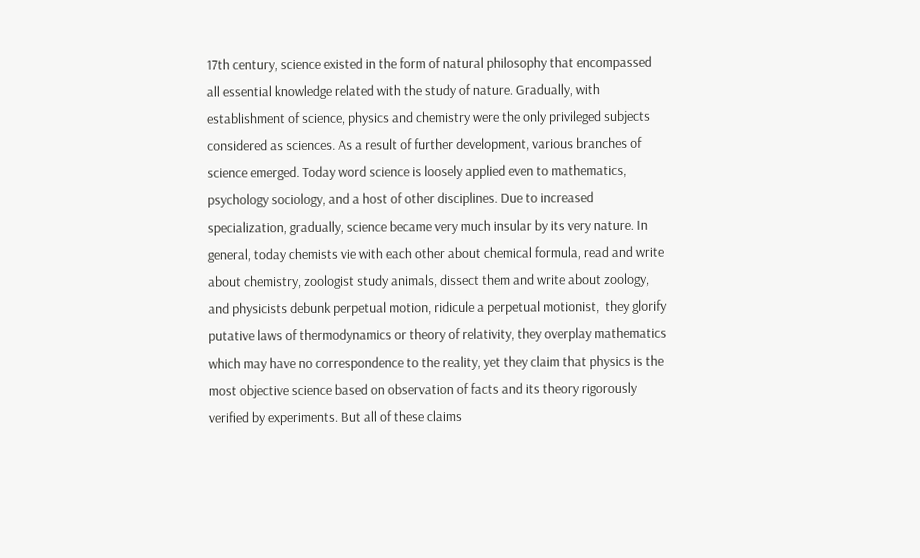17th century, science existed in the form of natural philosophy that encompassed all essential knowledge related with the study of nature. Gradually, with establishment of science, physics and chemistry were the only privileged subjects considered as sciences. As a result of further development, various branches of science emerged. Today word science is loosely applied even to mathematics, psychology sociology, and a host of other disciplines. Due to increased specialization, gradually, science became very much insular by its very nature. In general, today chemists vie with each other about chemical formula, read and write about chemistry, zoologist study animals, dissect them and write about zoology, and physicists debunk perpetual motion, ridicule a perpetual motionist,  they glorify putative laws of thermodynamics or theory of relativity, they overplay mathematics which may have no correspondence to the reality, yet they claim that physics is the most objective science based on observation of facts and its theory rigorously verified by experiments. But all of these claims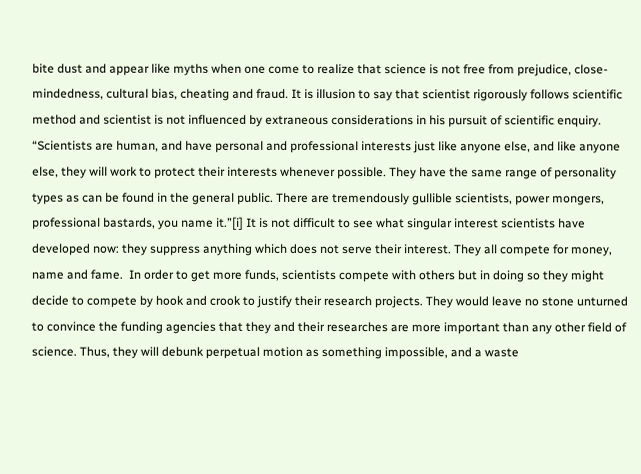bite dust and appear like myths when one come to realize that science is not free from prejudice, close-mindedness, cultural bias, cheating and fraud. It is illusion to say that scientist rigorously follows scientific method and scientist is not influenced by extraneous considerations in his pursuit of scientific enquiry. “Scientists are human, and have personal and professional interests just like anyone else, and like anyone else, they will work to protect their interests whenever possible. They have the same range of personality types as can be found in the general public. There are tremendously gullible scientists, power mongers, professional bastards, you name it.”[i] It is not difficult to see what singular interest scientists have developed now: they suppress anything which does not serve their interest. They all compete for money, name and fame.  In order to get more funds, scientists compete with others but in doing so they might decide to compete by hook and crook to justify their research projects. They would leave no stone unturned to convince the funding agencies that they and their researches are more important than any other field of science. Thus, they will debunk perpetual motion as something impossible, and a waste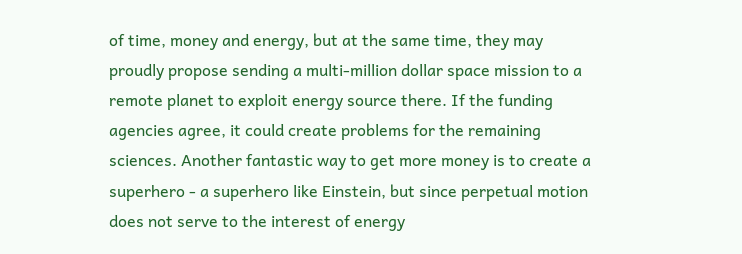of time, money and energy, but at the same time, they may proudly propose sending a multi-million dollar space mission to a remote planet to exploit energy source there. If the funding agencies agree, it could create problems for the remaining sciences. Another fantastic way to get more money is to create a superhero - a superhero like Einstein, but since perpetual motion does not serve to the interest of energy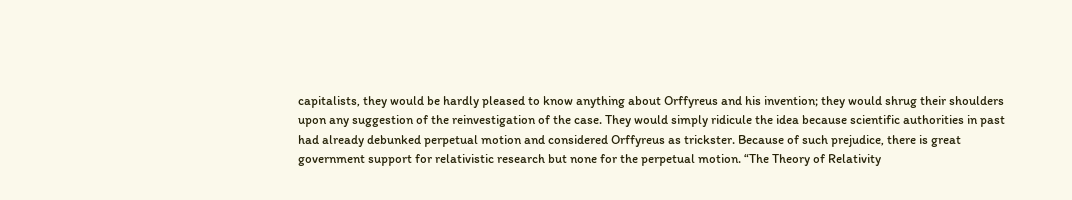capitalists, they would be hardly pleased to know anything about Orffyreus and his invention; they would shrug their shoulders upon any suggestion of the reinvestigation of the case. They would simply ridicule the idea because scientific authorities in past had already debunked perpetual motion and considered Orffyreus as trickster. Because of such prejudice, there is great government support for relativistic research but none for the perpetual motion. “The Theory of Relativity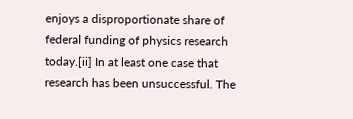enjoys a disproportionate share of federal funding of physics research today.[ii] In at least one case that research has been unsuccessful. The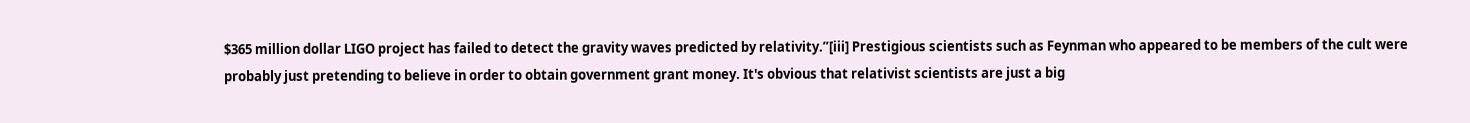$365 million dollar LIGO project has failed to detect the gravity waves predicted by relativity.”[iii] Prestigious scientists such as Feynman who appeared to be members of the cult were probably just pretending to believe in order to obtain government grant money. It's obvious that relativist scientists are just a big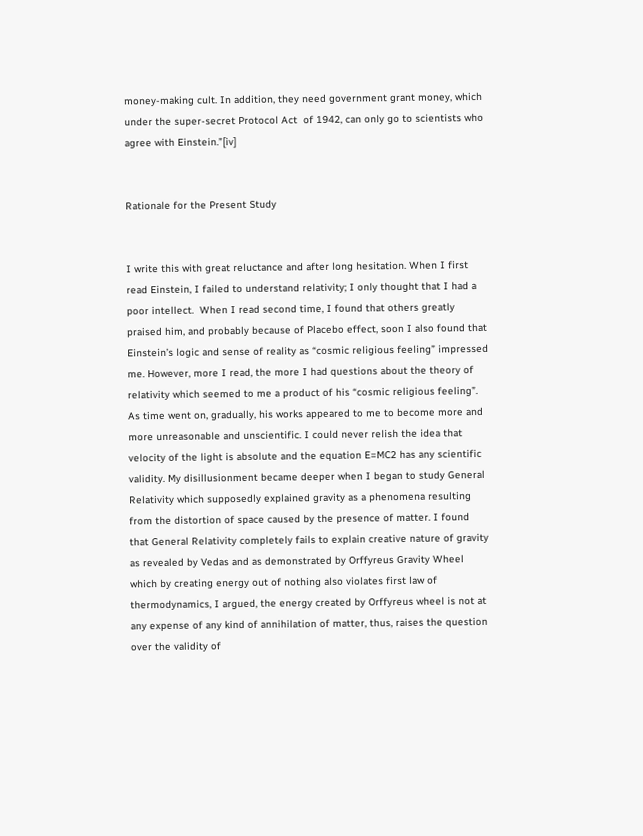money-making cult. In addition, they need government grant money, which under the super-secret Protocol Act  of 1942, can only go to scientists who agree with Einstein.”[iv]


Rationale for the Present Study


I write this with great reluctance and after long hesitation. When I first read Einstein, I failed to understand relativity; I only thought that I had a poor intellect.  When I read second time, I found that others greatly praised him, and probably because of Placebo effect, soon I also found that Einstein’s logic and sense of reality as “cosmic religious feeling” impressed me. However, more I read, the more I had questions about the theory of relativity which seemed to me a product of his “cosmic religious feeling”. As time went on, gradually, his works appeared to me to become more and more unreasonable and unscientific. I could never relish the idea that velocity of the light is absolute and the equation E=MC2 has any scientific validity. My disillusionment became deeper when I began to study General Relativity which supposedly explained gravity as a phenomena resulting from the distortion of space caused by the presence of matter. I found that General Relativity completely fails to explain creative nature of gravity as revealed by Vedas and as demonstrated by Orffyreus Gravity Wheel which by creating energy out of nothing also violates first law of thermodynamics, I argued, the energy created by Orffyreus wheel is not at any expense of any kind of annihilation of matter, thus, raises the question over the validity of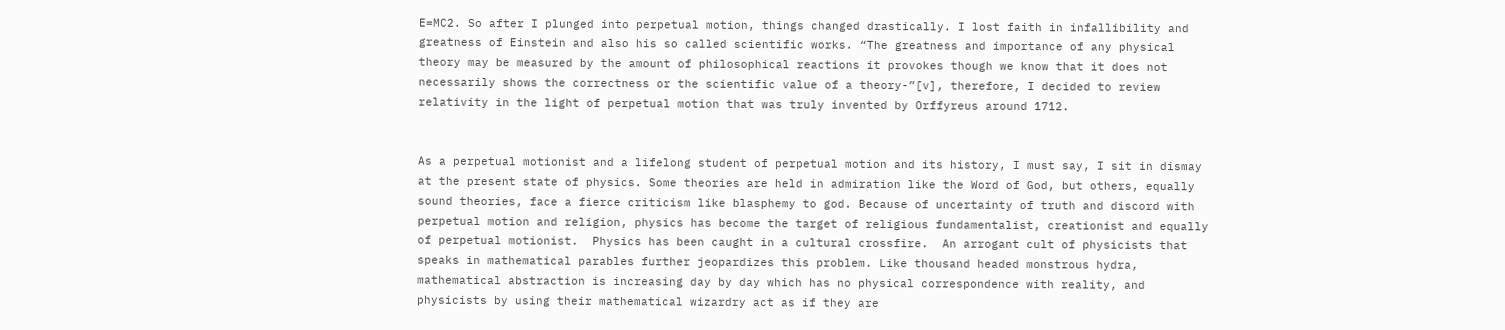E=MC2. So after I plunged into perpetual motion, things changed drastically. I lost faith in infallibility and greatness of Einstein and also his so called scientific works. “The greatness and importance of any physical theory may be measured by the amount of philosophical reactions it provokes though we know that it does not necessarily shows the correctness or the scientific value of a theory-”[v], therefore, I decided to review relativity in the light of perpetual motion that was truly invented by Orffyreus around 1712.


As a perpetual motionist and a lifelong student of perpetual motion and its history, I must say, I sit in dismay at the present state of physics. Some theories are held in admiration like the Word of God, but others, equally sound theories, face a fierce criticism like blasphemy to god. Because of uncertainty of truth and discord with perpetual motion and religion, physics has become the target of religious fundamentalist, creationist and equally of perpetual motionist.  Physics has been caught in a cultural crossfire.  An arrogant cult of physicists that speaks in mathematical parables further jeopardizes this problem. Like thousand headed monstrous hydra, mathematical abstraction is increasing day by day which has no physical correspondence with reality, and physicists by using their mathematical wizardry act as if they are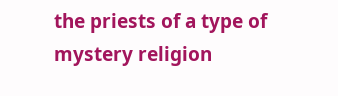the priests of a type of mystery religion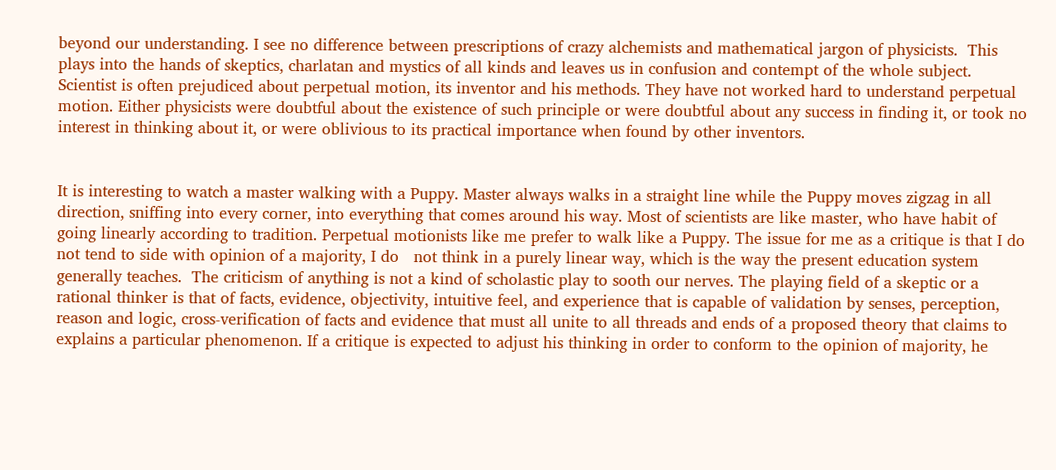beyond our understanding. I see no difference between prescriptions of crazy alchemists and mathematical jargon of physicists.  This plays into the hands of skeptics, charlatan and mystics of all kinds and leaves us in confusion and contempt of the whole subject. Scientist is often prejudiced about perpetual motion, its inventor and his methods. They have not worked hard to understand perpetual motion. Either physicists were doubtful about the existence of such principle or were doubtful about any success in finding it, or took no interest in thinking about it, or were oblivious to its practical importance when found by other inventors.


It is interesting to watch a master walking with a Puppy. Master always walks in a straight line while the Puppy moves zigzag in all direction, sniffing into every corner, into everything that comes around his way. Most of scientists are like master, who have habit of going linearly according to tradition. Perpetual motionists like me prefer to walk like a Puppy. The issue for me as a critique is that I do not tend to side with opinion of a majority, I do   not think in a purely linear way, which is the way the present education system generally teaches.  The criticism of anything is not a kind of scholastic play to sooth our nerves. The playing field of a skeptic or a rational thinker is that of facts, evidence, objectivity, intuitive feel, and experience that is capable of validation by senses, perception, reason and logic, cross-verification of facts and evidence that must all unite to all threads and ends of a proposed theory that claims to explains a particular phenomenon. If a critique is expected to adjust his thinking in order to conform to the opinion of majority, he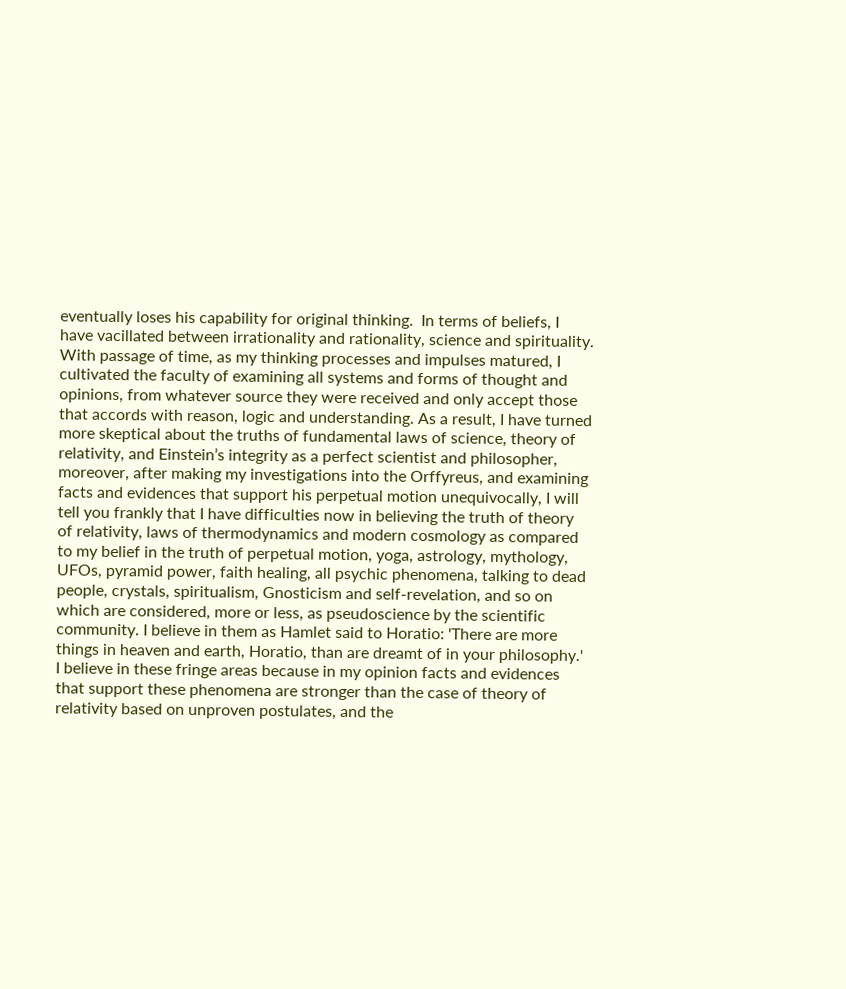eventually loses his capability for original thinking.  In terms of beliefs, I have vacillated between irrationality and rationality, science and spirituality. With passage of time, as my thinking processes and impulses matured, I cultivated the faculty of examining all systems and forms of thought and opinions, from whatever source they were received and only accept those that accords with reason, logic and understanding. As a result, I have turned more skeptical about the truths of fundamental laws of science, theory of relativity, and Einstein’s integrity as a perfect scientist and philosopher, moreover, after making my investigations into the Orffyreus, and examining  facts and evidences that support his perpetual motion unequivocally, I will tell you frankly that I have difficulties now in believing the truth of theory of relativity, laws of thermodynamics and modern cosmology as compared to my belief in the truth of perpetual motion, yoga, astrology, mythology, UFOs, pyramid power, faith healing, all psychic phenomena, talking to dead people, crystals, spiritualism, Gnosticism and self-revelation, and so on which are considered, more or less, as pseudoscience by the scientific community. I believe in them as Hamlet said to Horatio: 'There are more things in heaven and earth, Horatio, than are dreamt of in your philosophy.' I believe in these fringe areas because in my opinion facts and evidences that support these phenomena are stronger than the case of theory of relativity based on unproven postulates, and the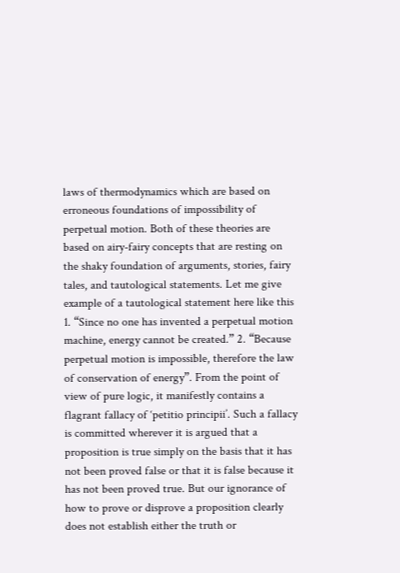laws of thermodynamics which are based on erroneous foundations of impossibility of perpetual motion. Both of these theories are based on airy-fairy concepts that are resting on the shaky foundation of arguments, stories, fairy tales, and tautological statements. Let me give example of a tautological statement here like this 1. “Since no one has invented a perpetual motion machine, energy cannot be created.” 2. “Because perpetual motion is impossible, therefore the law of conservation of energy”. From the point of view of pure logic, it manifestly contains a flagrant fallacy of ‘petitio principii’. Such a fallacy is committed wherever it is argued that a proposition is true simply on the basis that it has not been proved false or that it is false because it has not been proved true. But our ignorance of how to prove or disprove a proposition clearly does not establish either the truth or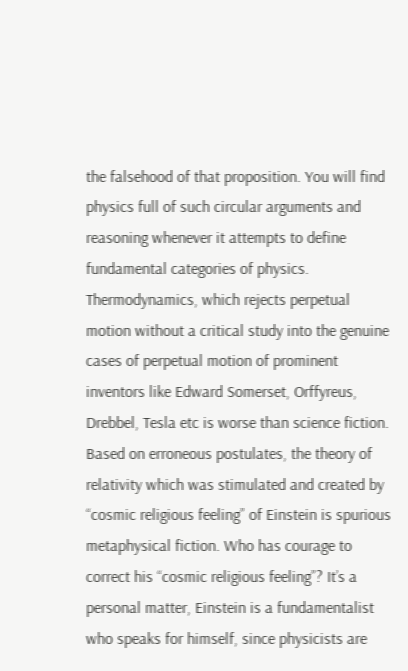the falsehood of that proposition. You will find physics full of such circular arguments and reasoning whenever it attempts to define fundamental categories of physics. Thermodynamics, which rejects perpetual motion without a critical study into the genuine cases of perpetual motion of prominent inventors like Edward Somerset, Orffyreus, Drebbel, Tesla etc is worse than science fiction.  Based on erroneous postulates, the theory of relativity which was stimulated and created by “cosmic religious feeling” of Einstein is spurious metaphysical fiction. Who has courage to correct his “cosmic religious feeling”? It’s a personal matter, Einstein is a fundamentalist who speaks for himself, since physicists are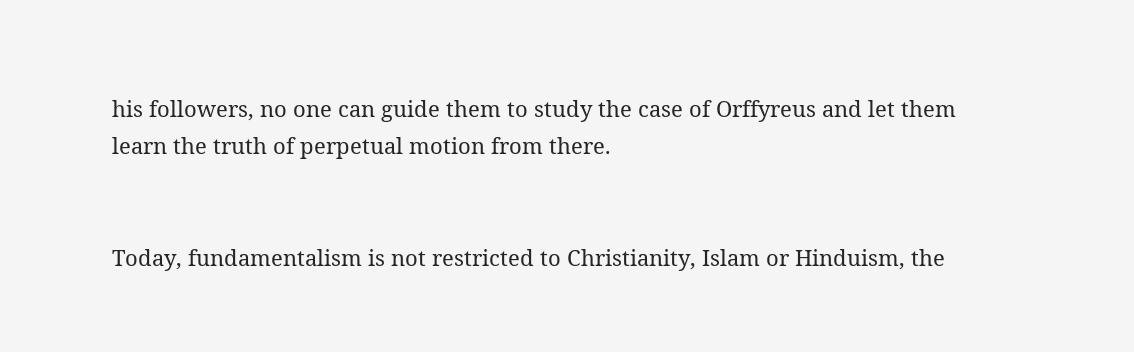his followers, no one can guide them to study the case of Orffyreus and let them learn the truth of perpetual motion from there.


Today, fundamentalism is not restricted to Christianity, Islam or Hinduism, the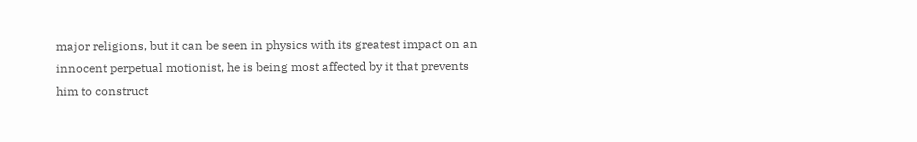major religions, but it can be seen in physics with its greatest impact on an innocent perpetual motionist, he is being most affected by it that prevents him to construct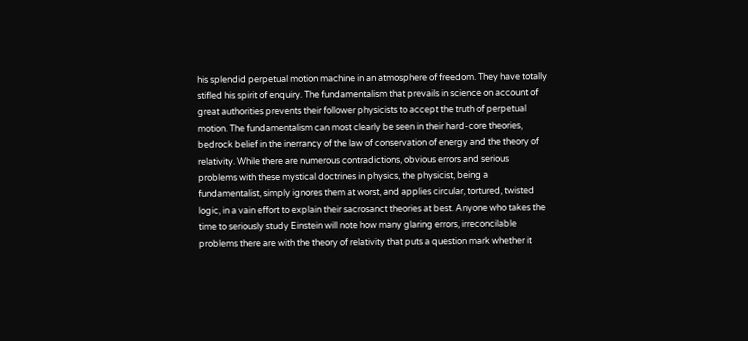his splendid perpetual motion machine in an atmosphere of freedom. They have totally stifled his spirit of enquiry. The fundamentalism that prevails in science on account of great authorities prevents their follower physicists to accept the truth of perpetual motion. The fundamentalism can most clearly be seen in their hard-core theories, bedrock belief in the inerrancy of the law of conservation of energy and the theory of relativity. While there are numerous contradictions, obvious errors and serious problems with these mystical doctrines in physics, the physicist, being a fundamentalist, simply ignores them at worst, and applies circular, tortured, twisted logic, in a vain effort to explain their sacrosanct theories at best. Anyone who takes the time to seriously study Einstein will note how many glaring errors, irreconcilable problems there are with the theory of relativity that puts a question mark whether it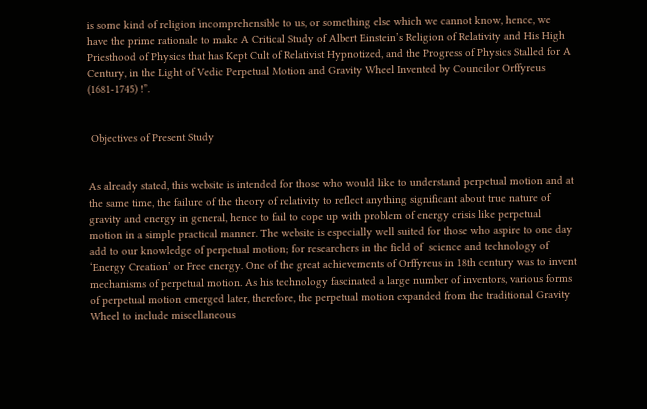is some kind of religion incomprehensible to us, or something else which we cannot know, hence, we have the prime rationale to make A Critical Study of Albert Einstein’s Religion of Relativity and His High Priesthood of Physics that has Kept Cult of Relativist Hypnotized, and the Progress of Physics Stalled for A Century, in the Light of Vedic Perpetual Motion and Gravity Wheel Invented by Councilor Orffyreus (1681-1745) !”.


 Objectives of Present Study


As already stated, this website is intended for those who would like to understand perpetual motion and at the same time, the failure of the theory of relativity to reflect anything significant about true nature of gravity and energy in general, hence to fail to cope up with problem of energy crisis like perpetual motion in a simple practical manner. The website is especially well suited for those who aspire to one day add to our knowledge of perpetual motion; for researchers in the field of  science and technology of ‘Energy Creation’ or Free energy. One of the great achievements of Orffyreus in 18th century was to invent mechanisms of perpetual motion. As his technology fascinated a large number of inventors, various forms of perpetual motion emerged later, therefore, the perpetual motion expanded from the traditional Gravity Wheel to include miscellaneous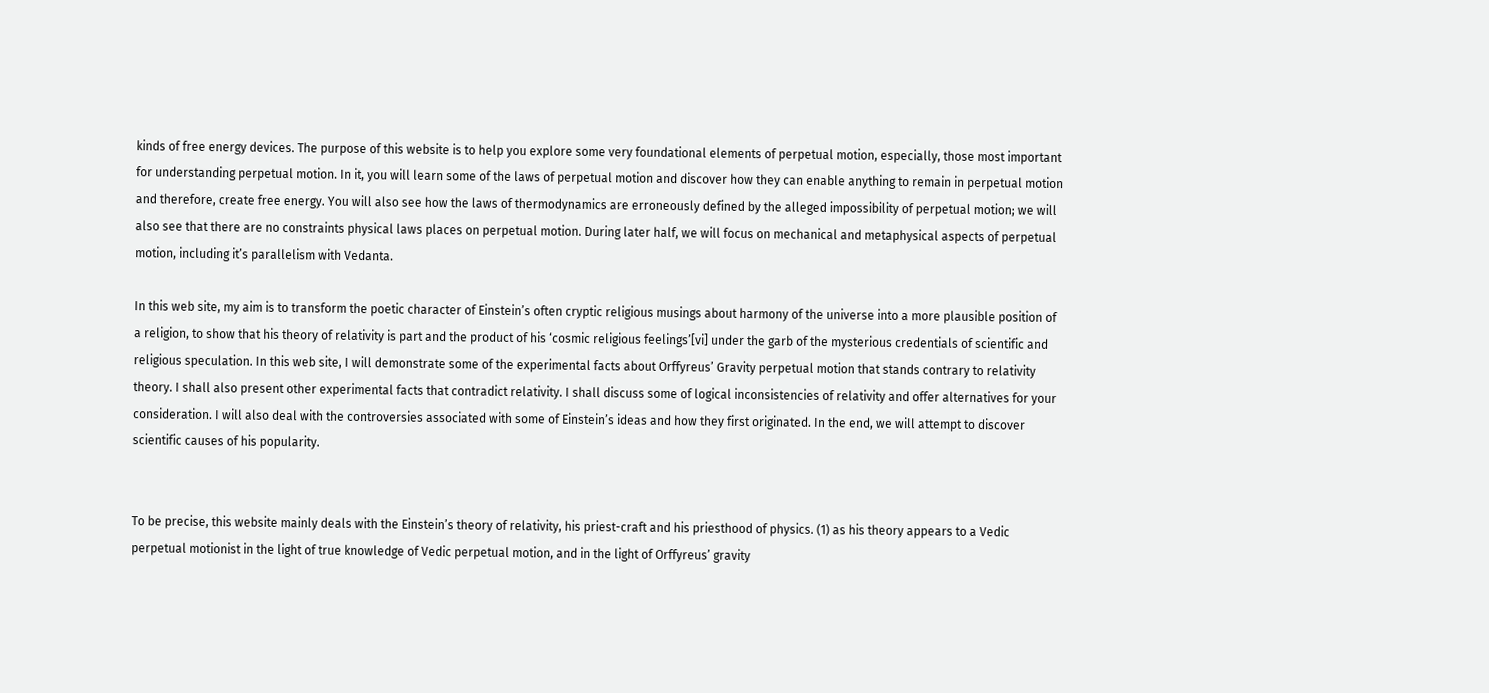kinds of free energy devices. The purpose of this website is to help you explore some very foundational elements of perpetual motion, especially, those most important for understanding perpetual motion. In it, you will learn some of the laws of perpetual motion and discover how they can enable anything to remain in perpetual motion and therefore, create free energy. You will also see how the laws of thermodynamics are erroneously defined by the alleged impossibility of perpetual motion; we will also see that there are no constraints physical laws places on perpetual motion. During later half, we will focus on mechanical and metaphysical aspects of perpetual motion, including it’s parallelism with Vedanta.

In this web site, my aim is to transform the poetic character of Einstein’s often cryptic religious musings about harmony of the universe into a more plausible position of a religion, to show that his theory of relativity is part and the product of his ‘cosmic religious feelings’[vi] under the garb of the mysterious credentials of scientific and religious speculation. In this web site, I will demonstrate some of the experimental facts about Orffyreus’ Gravity perpetual motion that stands contrary to relativity theory. I shall also present other experimental facts that contradict relativity. I shall discuss some of logical inconsistencies of relativity and offer alternatives for your consideration. I will also deal with the controversies associated with some of Einstein’s ideas and how they first originated. In the end, we will attempt to discover scientific causes of his popularity.


To be precise, this website mainly deals with the Einstein’s theory of relativity, his priest-craft and his priesthood of physics. (1) as his theory appears to a Vedic perpetual motionist in the light of true knowledge of Vedic perpetual motion, and in the light of Orffyreus’ gravity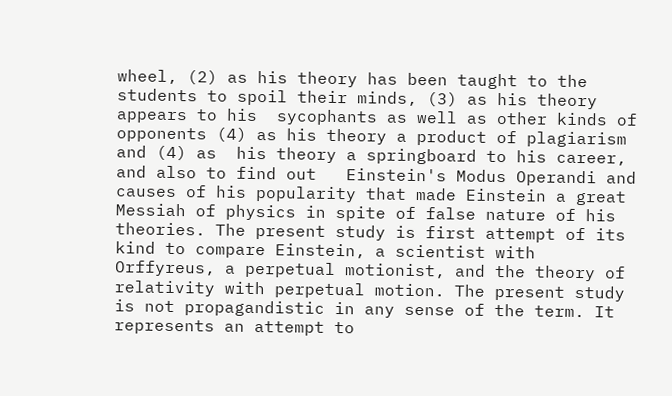wheel, (2) as his theory has been taught to the students to spoil their minds, (3) as his theory appears to his  sycophants as well as other kinds of opponents (4) as his theory a product of plagiarism and (4) as  his theory a springboard to his career, and also to find out   Einstein's Modus Operandi and causes of his popularity that made Einstein a great Messiah of physics in spite of false nature of his theories. The present study is first attempt of its kind to compare Einstein, a scientist with Orffyreus, a perpetual motionist, and the theory of relativity with perpetual motion. The present study is not propagandistic in any sense of the term. It represents an attempt to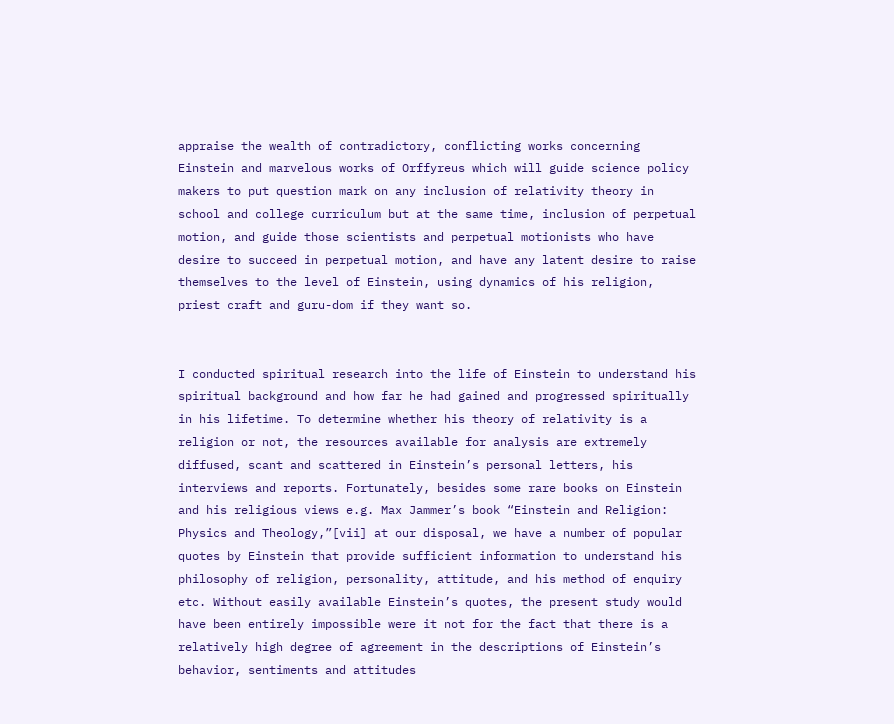appraise the wealth of contradictory, conflicting works concerning Einstein and marvelous works of Orffyreus which will guide science policy makers to put question mark on any inclusion of relativity theory in school and college curriculum but at the same time, inclusion of perpetual motion, and guide those scientists and perpetual motionists who have desire to succeed in perpetual motion, and have any latent desire to raise themselves to the level of Einstein, using dynamics of his religion, priest craft and guru-dom if they want so.


I conducted spiritual research into the life of Einstein to understand his spiritual background and how far he had gained and progressed spiritually in his lifetime. To determine whether his theory of relativity is a religion or not, the resources available for analysis are extremely diffused, scant and scattered in Einstein’s personal letters, his interviews and reports. Fortunately, besides some rare books on Einstein and his religious views e.g. Max Jammer’s book “Einstein and Religion: Physics and Theology,”[vii] at our disposal, we have a number of popular quotes by Einstein that provide sufficient information to understand his philosophy of religion, personality, attitude, and his method of enquiry etc. Without easily available Einstein’s quotes, the present study would have been entirely impossible were it not for the fact that there is a relatively high degree of agreement in the descriptions of Einstein’s behavior, sentiments and attitudes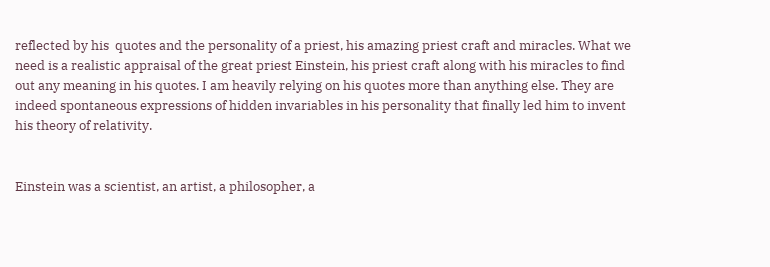reflected by his  quotes and the personality of a priest, his amazing priest craft and miracles. What we need is a realistic appraisal of the great priest Einstein, his priest craft along with his miracles to find out any meaning in his quotes. I am heavily relying on his quotes more than anything else. They are indeed spontaneous expressions of hidden invariables in his personality that finally led him to invent his theory of relativity.


Einstein was a scientist, an artist, a philosopher, a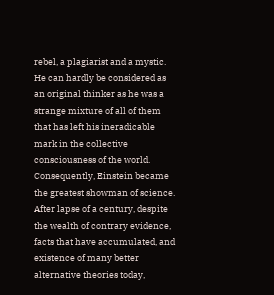rebel, a plagiarist and a mystic. He can hardly be considered as an original thinker as he was a strange mixture of all of them that has left his ineradicable mark in the collective consciousness of the world. Consequently, Einstein became the greatest showman of science. After lapse of a century, despite the wealth of contrary evidence, facts that have accumulated, and existence of many better alternative theories today,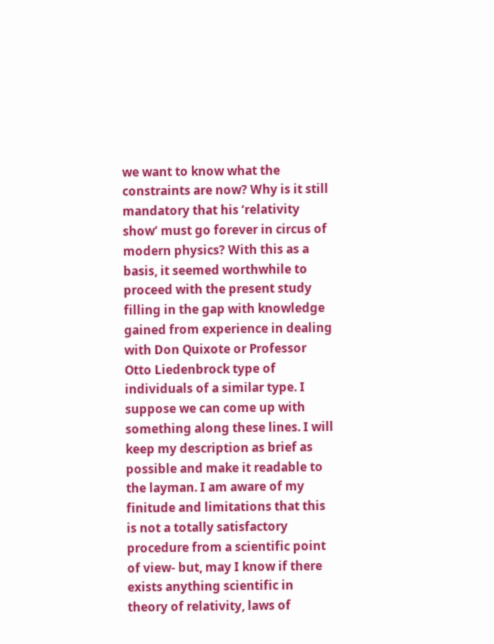we want to know what the constraints are now? Why is it still mandatory that his ‘relativity show’ must go forever in circus of modern physics? With this as a basis, it seemed worthwhile to proceed with the present study filling in the gap with knowledge gained from experience in dealing with Don Quixote or Professor Otto Liedenbrock type of individuals of a similar type. I suppose we can come up with something along these lines. I will   keep my description as brief as possible and make it readable to the layman. I am aware of my finitude and limitations that this is not a totally satisfactory procedure from a scientific point of view- but, may I know if there exists anything scientific in theory of relativity, laws of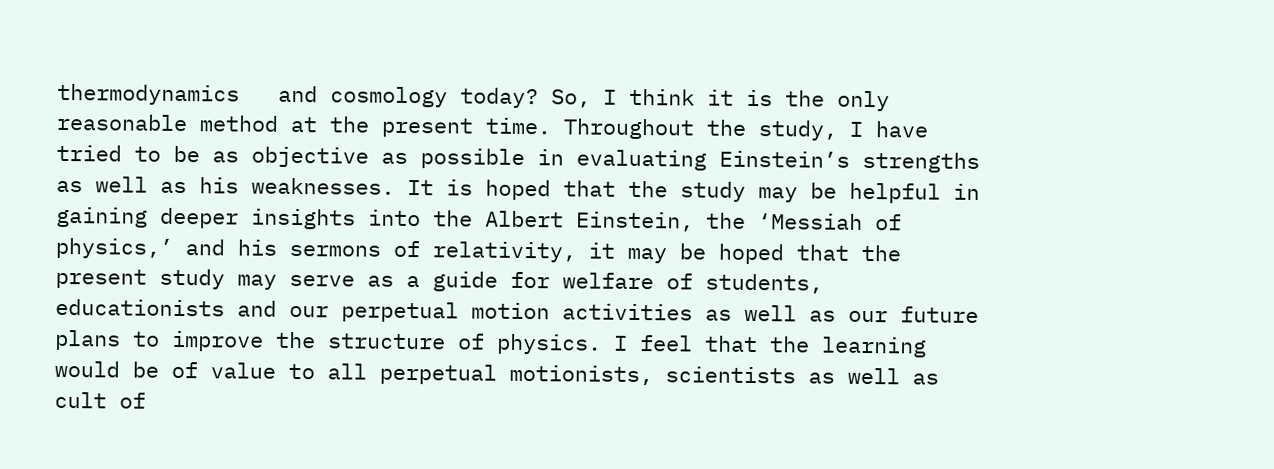thermodynamics   and cosmology today? So, I think it is the only reasonable method at the present time. Throughout the study, I have tried to be as objective as possible in evaluating Einstein’s strengths as well as his weaknesses. It is hoped that the study may be helpful in gaining deeper insights into the Albert Einstein, the ‘Messiah of physics,’ and his sermons of relativity, it may be hoped that the present study may serve as a guide for welfare of students, educationists and our perpetual motion activities as well as our future plans to improve the structure of physics. I feel that the learning would be of value to all perpetual motionists, scientists as well as cult of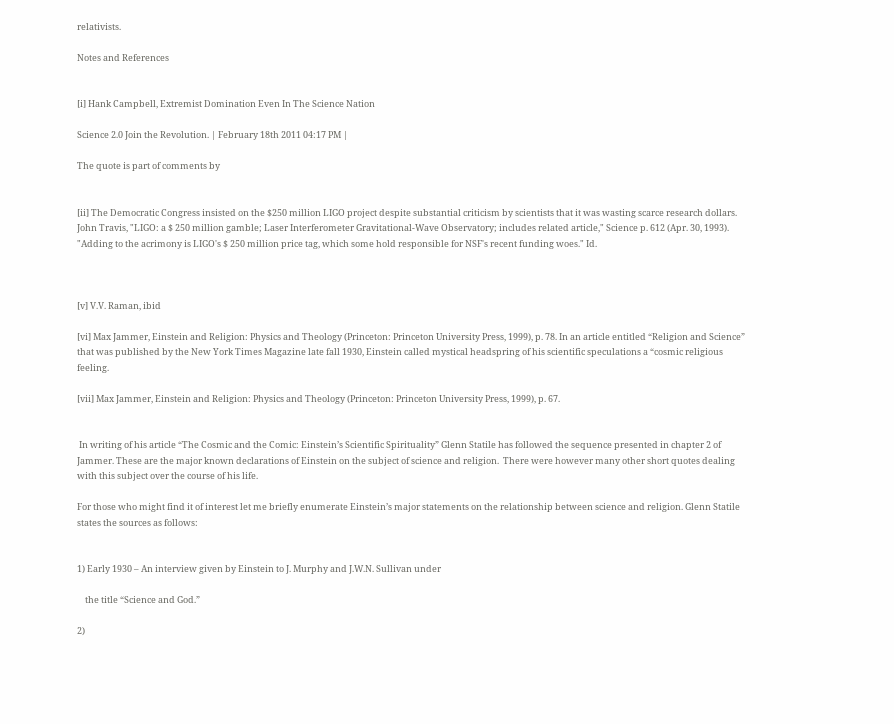relativists.

Notes and References


[i] Hank Campbell, Extremist Domination Even In The Science Nation

Science 2.0 Join the Revolution. | February 18th 2011 04:17 PM |

The quote is part of comments by


[ii] The Democratic Congress insisted on the $250 million LIGO project despite substantial criticism by scientists that it was wasting scarce research dollars. John Travis, "LIGO: a $ 250 million gamble; Laser Interferometer Gravitational-Wave Observatory; includes related article," Science p. 612 (Apr. 30, 1993). "Adding to the acrimony is LIGO's $ 250 million price tag, which some hold responsible for NSF's recent funding woes." Id.



[v] V.V. Raman, ibid

[vi] Max Jammer, Einstein and Religion: Physics and Theology (Princeton: Princeton University Press, 1999), p. 78. In an article entitled “Religion and Science” that was published by the New York Times Magazine late fall 1930, Einstein called mystical headspring of his scientific speculations a “cosmic religious feeling.

[vii] Max Jammer, Einstein and Religion: Physics and Theology (Princeton: Princeton University Press, 1999), p. 67.


 In writing of his article “The Cosmic and the Comic: Einstein’s Scientific Spirituality” Glenn Statile has followed the sequence presented in chapter 2 of Jammer. These are the major known declarations of Einstein on the subject of science and religion.  There were however many other short quotes dealing with this subject over the course of his life.

For those who might find it of interest let me briefly enumerate Einstein’s major statements on the relationship between science and religion. Glenn Statile states the sources as follows:


1) Early 1930 – An interview given by Einstein to J. Murphy and J.W.N. Sullivan under

    the title “Science and God.”

2)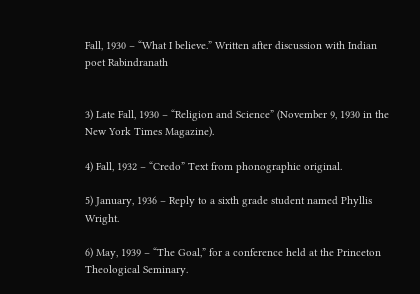Fall, 1930 – “What I believe.” Written after discussion with Indian poet Rabindranath


3) Late Fall, 1930 – “Religion and Science” (November 9, 1930 in the New York Times Magazine).

4) Fall, 1932 – “Credo” Text from phonographic original.

5) January, 1936 – Reply to a sixth grade student named Phyllis Wright.

6) May, 1939 – “The Goal,” for a conference held at the Princeton Theological Seminary.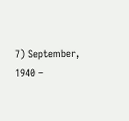7) September, 1940 –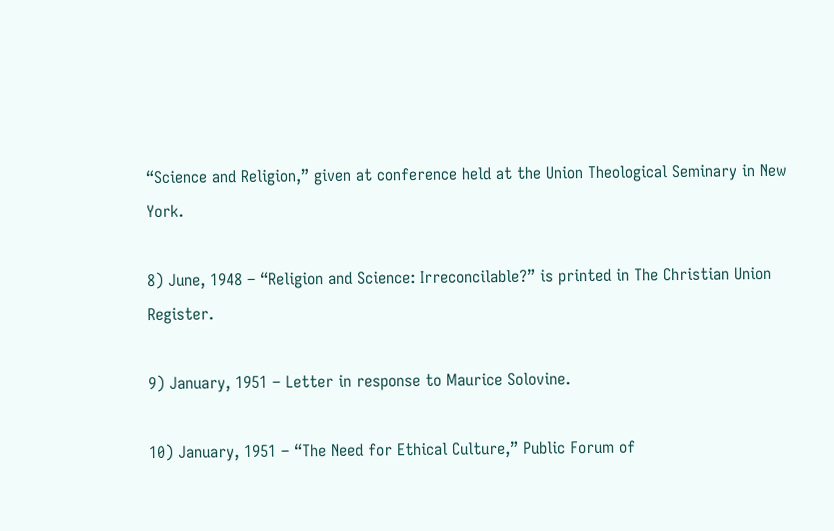“Science and Religion,” given at conference held at the Union Theological Seminary in New York.

8) June, 1948 – “Religion and Science: Irreconcilable?” is printed in The Christian Union Register.

9) January, 1951 – Letter in response to Maurice Solovine.

10) January, 1951 – “The Need for Ethical Culture,” Public Forum of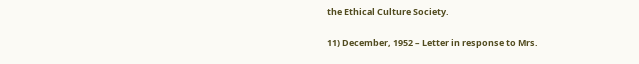the Ethical Culture Society.

11) December, 1952 – Letter in response to Mrs.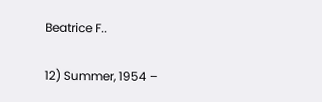Beatrice F..

12) Summer, 1954 –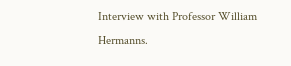Interview with Professor William Hermanns.